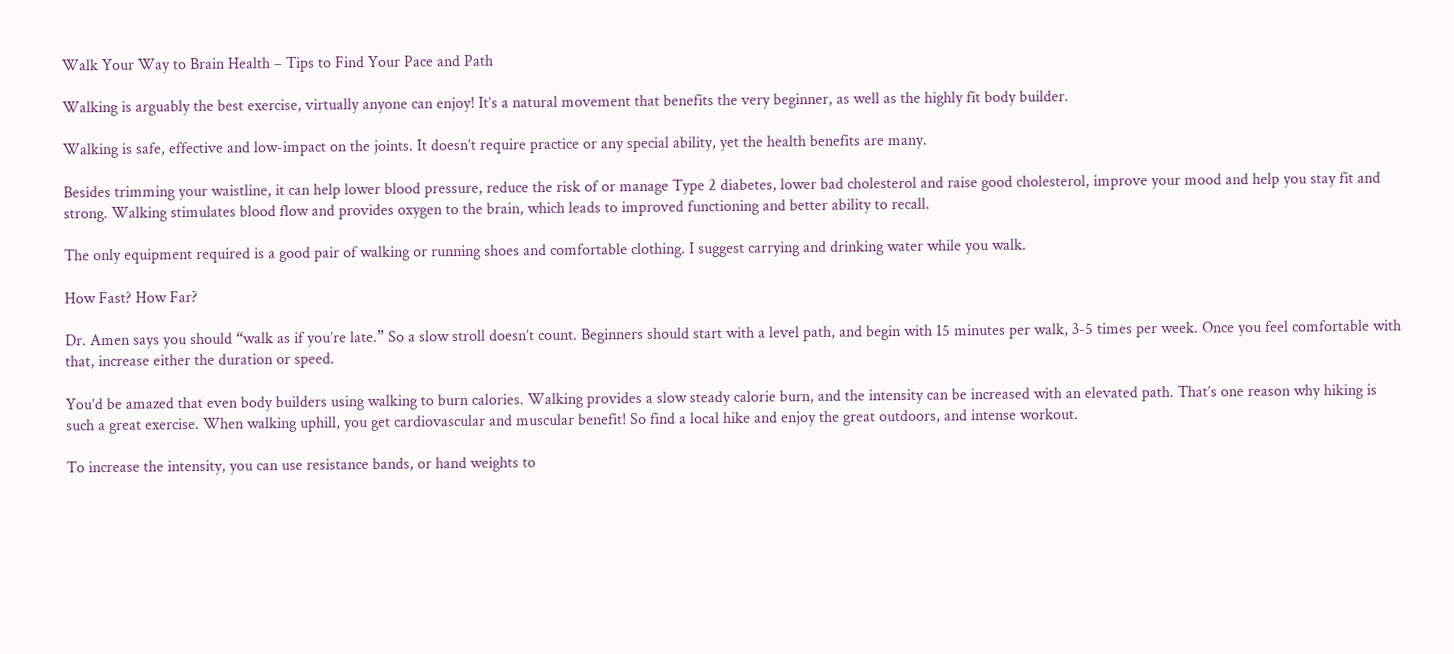Walk Your Way to Brain Health – Tips to Find Your Pace and Path

Walking is arguably the best exercise, virtually anyone can enjoy! It’s a natural movement that benefits the very beginner, as well as the highly fit body builder.

Walking is safe, effective and low-impact on the joints. It doesn’t require practice or any special ability, yet the health benefits are many.

Besides trimming your waistline, it can help lower blood pressure, reduce the risk of or manage Type 2 diabetes, lower bad cholesterol and raise good cholesterol, improve your mood and help you stay fit and strong. Walking stimulates blood flow and provides oxygen to the brain, which leads to improved functioning and better ability to recall.

The only equipment required is a good pair of walking or running shoes and comfortable clothing. I suggest carrying and drinking water while you walk.

How Fast? How Far?

Dr. Amen says you should “walk as if you’re late.” So a slow stroll doesn’t count. Beginners should start with a level path, and begin with 15 minutes per walk, 3-5 times per week. Once you feel comfortable with that, increase either the duration or speed.

You’d be amazed that even body builders using walking to burn calories. Walking provides a slow steady calorie burn, and the intensity can be increased with an elevated path. That’s one reason why hiking is such a great exercise. When walking uphill, you get cardiovascular and muscular benefit! So find a local hike and enjoy the great outdoors, and intense workout.

To increase the intensity, you can use resistance bands, or hand weights to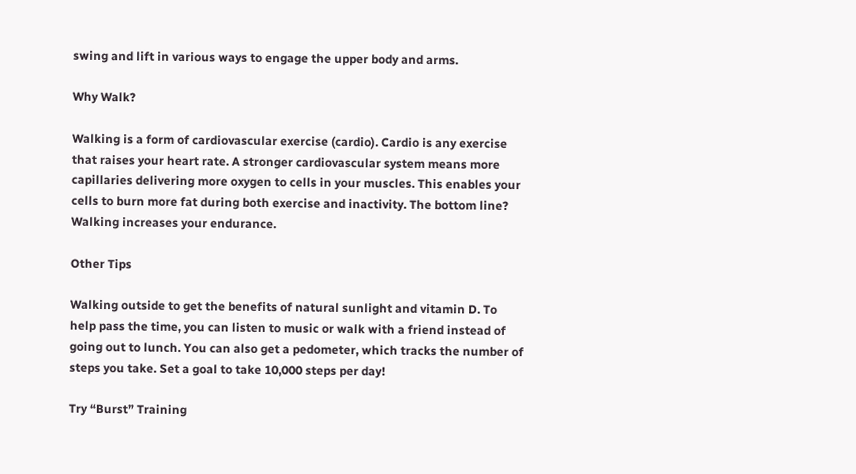swing and lift in various ways to engage the upper body and arms.

Why Walk?

Walking is a form of cardiovascular exercise (cardio). Cardio is any exercise that raises your heart rate. A stronger cardiovascular system means more capillaries delivering more oxygen to cells in your muscles. This enables your cells to burn more fat during both exercise and inactivity. The bottom line? Walking increases your endurance.

Other Tips

Walking outside to get the benefits of natural sunlight and vitamin D. To help pass the time, you can listen to music or walk with a friend instead of going out to lunch. You can also get a pedometer, which tracks the number of steps you take. Set a goal to take 10,000 steps per day!

Try “Burst” Training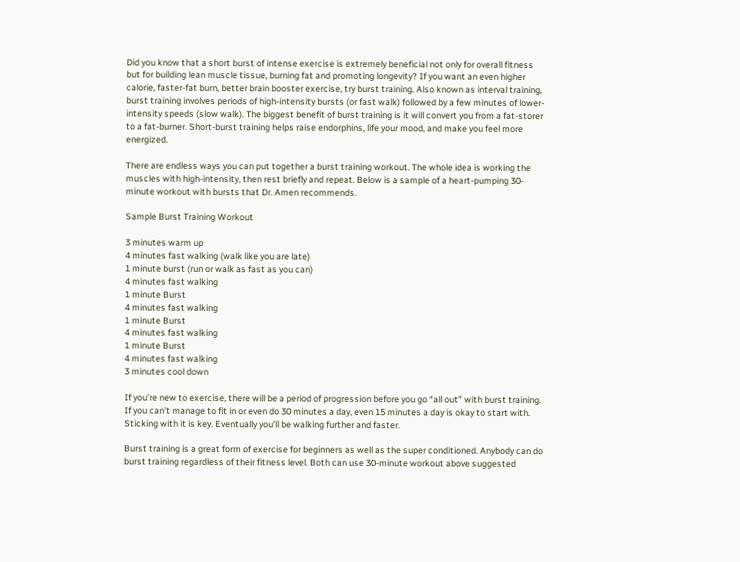Did you know that a short burst of intense exercise is extremely beneficial not only for overall fitness but for building lean muscle tissue, burning fat and promoting longevity? If you want an even higher calorie, faster-fat burn, better brain booster exercise, try burst training. Also known as interval training, burst training involves periods of high-intensity bursts (or fast walk) followed by a few minutes of lower-intensity speeds (slow walk). The biggest benefit of burst training is it will convert you from a fat-storer to a fat-burner. Short-burst training helps raise endorphins, life your mood, and make you feel more energized.

There are endless ways you can put together a burst training workout. The whole idea is working the muscles with high-intensity, then rest briefly and repeat. Below is a sample of a heart-pumping 30-minute workout with bursts that Dr. Amen recommends.

Sample Burst Training Workout

3 minutes warm up
4 minutes fast walking (walk like you are late)
1 minute burst (run or walk as fast as you can)
4 minutes fast walking
1 minute Burst
4 minutes fast walking
1 minute Burst
4 minutes fast walking
1 minute Burst
4 minutes fast walking
3 minutes cool down

If you’re new to exercise, there will be a period of progression before you go “all out” with burst training. If you can’t manage to fit in or even do 30 minutes a day, even 15 minutes a day is okay to start with. Sticking with it is key. Eventually you’ll be walking further and faster.

Burst training is a great form of exercise for beginners as well as the super conditioned. Anybody can do burst training regardless of their fitness level. Both can use 30-minute workout above suggested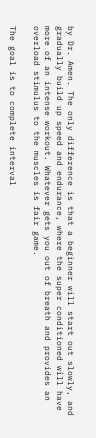by Dr. Amen. The only difference is that a beginner will start out slowly, and gradually build up speed and endurance, where the super conditioned will have more of an intense workout. Whatever gets you out of breath and provides an overload stimulus to the muscles is fair game.

The goal is to complete interval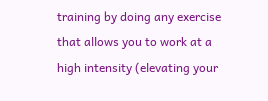training by doing any exercise that allows you to work at a high intensity (elevating your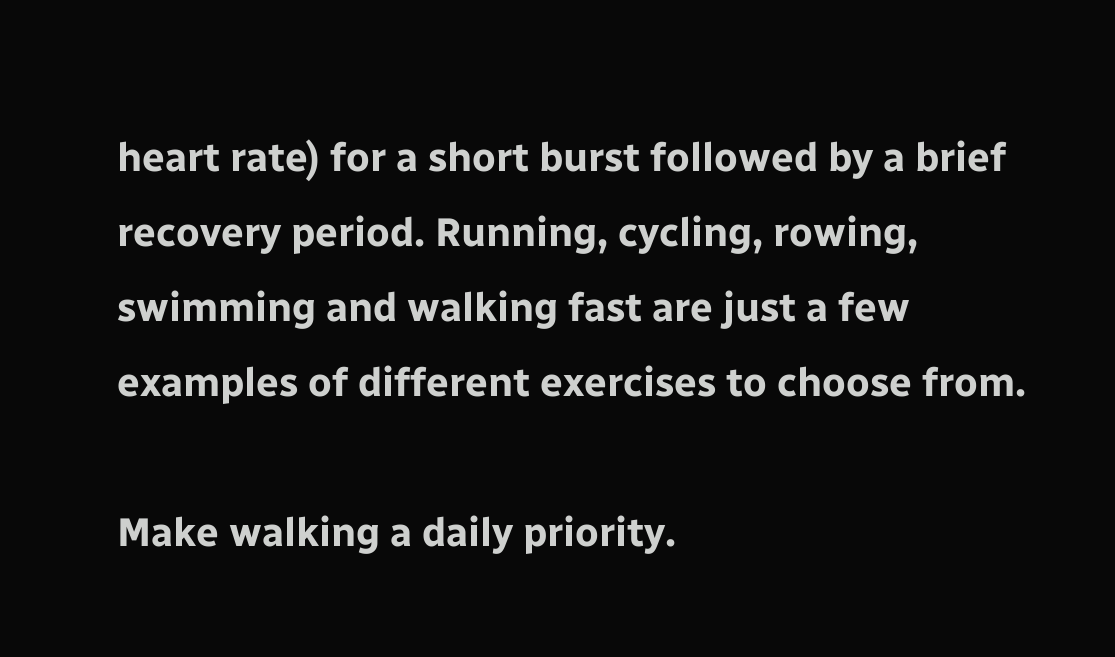heart rate) for a short burst followed by a brief recovery period. Running, cycling, rowing, swimming and walking fast are just a few examples of different exercises to choose from.

Make walking a daily priority.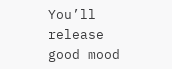You’ll release good mood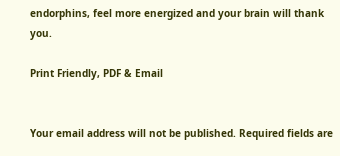endorphins, feel more energized and your brain will thank you.

Print Friendly, PDF & Email


Your email address will not be published. Required fields are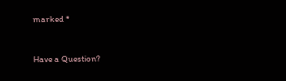marked *


Have a Question?